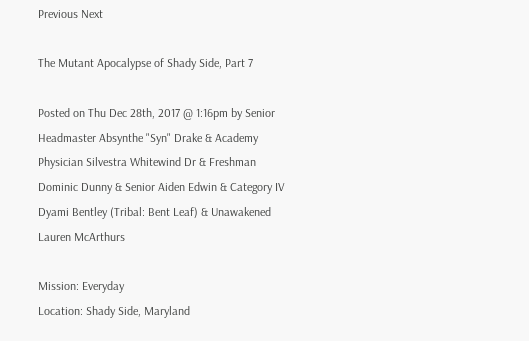Previous Next

The Mutant Apocalypse of Shady Side, Part 7

Posted on Thu Dec 28th, 2017 @ 1:16pm by Senior Headmaster Absynthe "Syn" Drake & Academy Physician Silvestra Whitewind Dr & Freshman Dominic Dunny & Senior Aiden Edwin & Category IV Dyami Bentley (Tribal: Bent Leaf) & Unawakened Lauren McArthurs

Mission: Everyday
Location: Shady Side, Maryland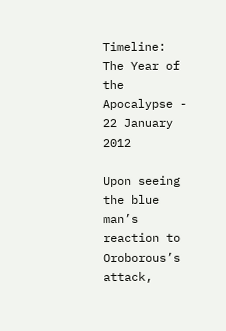Timeline: The Year of the Apocalypse - 22 January 2012

Upon seeing the blue man’s reaction to Oroborous’s attack,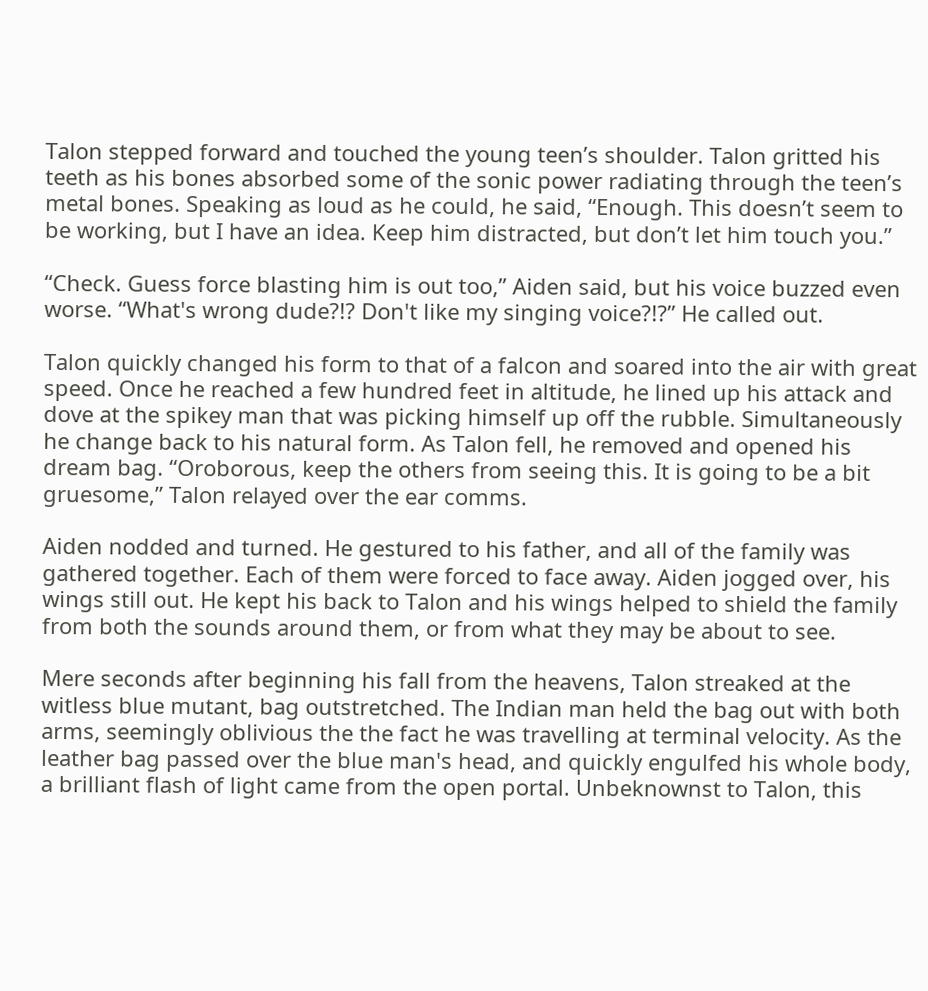Talon stepped forward and touched the young teen’s shoulder. Talon gritted his teeth as his bones absorbed some of the sonic power radiating through the teen’s metal bones. Speaking as loud as he could, he said, “Enough. This doesn’t seem to be working, but I have an idea. Keep him distracted, but don’t let him touch you.”

“Check. Guess force blasting him is out too,” Aiden said, but his voice buzzed even worse. “What's wrong dude?!? Don't like my singing voice?!?” He called out.

Talon quickly changed his form to that of a falcon and soared into the air with great speed. Once he reached a few hundred feet in altitude, he lined up his attack and dove at the spikey man that was picking himself up off the rubble. Simultaneously he change back to his natural form. As Talon fell, he removed and opened his dream bag. “Oroborous, keep the others from seeing this. It is going to be a bit gruesome,” Talon relayed over the ear comms.

Aiden nodded and turned. He gestured to his father, and all of the family was gathered together. Each of them were forced to face away. Aiden jogged over, his wings still out. He kept his back to Talon and his wings helped to shield the family from both the sounds around them, or from what they may be about to see.

Mere seconds after beginning his fall from the heavens, Talon streaked at the witless blue mutant, bag outstretched. The Indian man held the bag out with both arms, seemingly oblivious the the fact he was travelling at terminal velocity. As the leather bag passed over the blue man's head, and quickly engulfed his whole body, a brilliant flash of light came from the open portal. Unbeknownst to Talon, this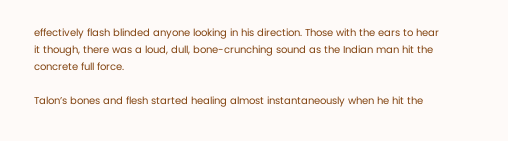effectively flash blinded anyone looking in his direction. Those with the ears to hear it though, there was a loud, dull, bone-crunching sound as the Indian man hit the concrete full force.

Talon’s bones and flesh started healing almost instantaneously when he hit the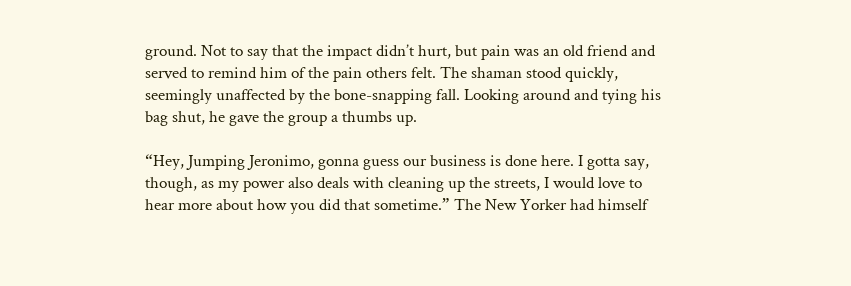ground. Not to say that the impact didn’t hurt, but pain was an old friend and served to remind him of the pain others felt. The shaman stood quickly, seemingly unaffected by the bone-snapping fall. Looking around and tying his bag shut, he gave the group a thumbs up.

“Hey, Jumping Jeronimo, gonna guess our business is done here. I gotta say, though, as my power also deals with cleaning up the streets, I would love to hear more about how you did that sometime.” The New Yorker had himself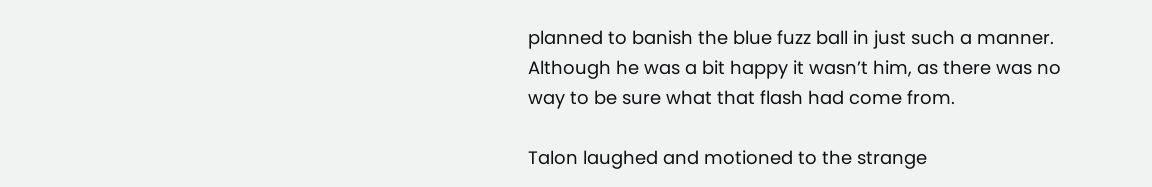planned to banish the blue fuzz ball in just such a manner. Although he was a bit happy it wasn’t him, as there was no way to be sure what that flash had come from.

Talon laughed and motioned to the strange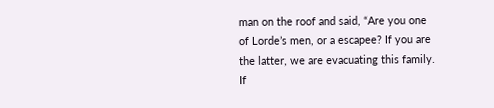man on the roof and said, “Are you one of Lorde’s men, or a escapee? If you are the latter, we are evacuating this family. If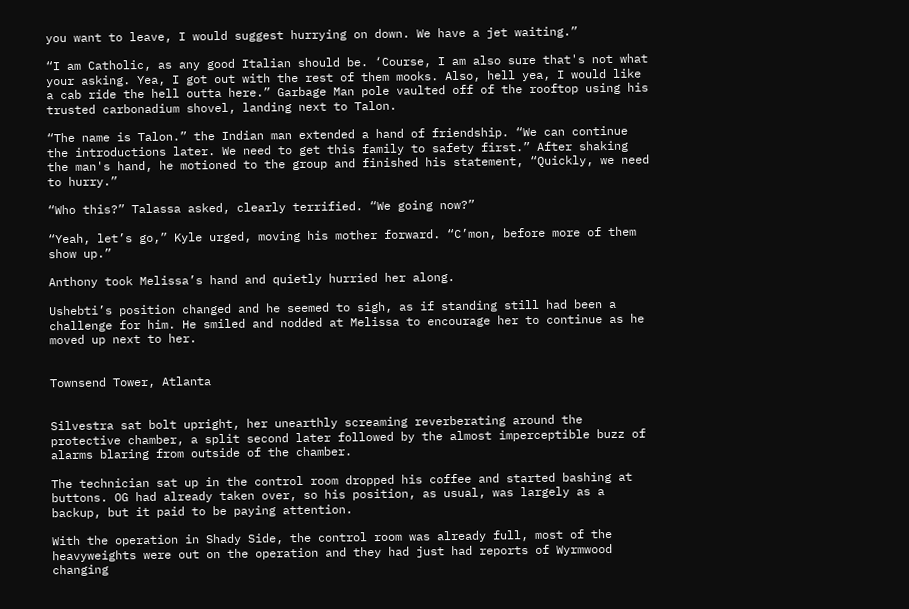you want to leave, I would suggest hurrying on down. We have a jet waiting.”

“I am Catholic, as any good Italian should be. ‘Course, I am also sure that's not what your asking. Yea, I got out with the rest of them mooks. Also, hell yea, I would like a cab ride the hell outta here.” Garbage Man pole vaulted off of the rooftop using his trusted carbonadium shovel, landing next to Talon.

“The name is Talon.” the Indian man extended a hand of friendship. “We can continue the introductions later. We need to get this family to safety first.” After shaking the man's hand, he motioned to the group and finished his statement, “Quickly, we need to hurry.”

“Who this?” Talassa asked, clearly terrified. “We going now?”

“Yeah, let’s go,” Kyle urged, moving his mother forward. “C’mon, before more of them show up.”

Anthony took Melissa’s hand and quietly hurried her along.

Ushebti’s position changed and he seemed to sigh, as if standing still had been a challenge for him. He smiled and nodded at Melissa to encourage her to continue as he moved up next to her.


Townsend Tower, Atlanta


Silvestra sat bolt upright, her unearthly screaming reverberating around the protective chamber, a split second later followed by the almost imperceptible buzz of alarms blaring from outside of the chamber.

The technician sat up in the control room dropped his coffee and started bashing at buttons. OG had already taken over, so his position, as usual, was largely as a backup, but it paid to be paying attention.

With the operation in Shady Side, the control room was already full, most of the heavyweights were out on the operation and they had just had reports of Wyrmwood changing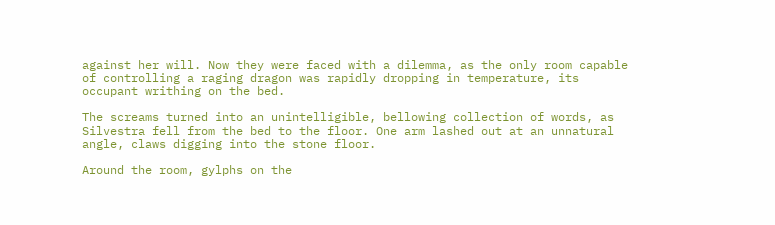against her will. Now they were faced with a dilemma, as the only room capable of controlling a raging dragon was rapidly dropping in temperature, its occupant writhing on the bed.

The screams turned into an unintelligible, bellowing collection of words, as Silvestra fell from the bed to the floor. One arm lashed out at an unnatural angle, claws digging into the stone floor.

Around the room, gylphs on the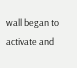wall began to activate and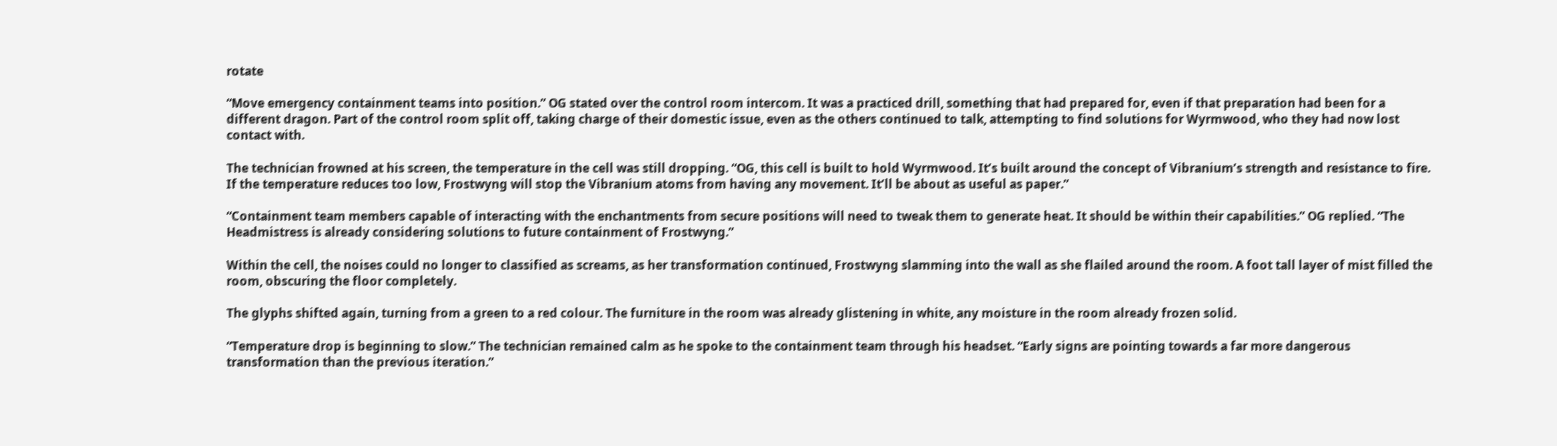rotate

“Move emergency containment teams into position.” OG stated over the control room intercom. It was a practiced drill, something that had prepared for, even if that preparation had been for a different dragon. Part of the control room split off, taking charge of their domestic issue, even as the others continued to talk, attempting to find solutions for Wyrmwood, who they had now lost contact with.

The technician frowned at his screen, the temperature in the cell was still dropping. “OG, this cell is built to hold Wyrmwood. It’s built around the concept of Vibranium’s strength and resistance to fire. If the temperature reduces too low, Frostwyng will stop the Vibranium atoms from having any movement. It’ll be about as useful as paper.”

“Containment team members capable of interacting with the enchantments from secure positions will need to tweak them to generate heat. It should be within their capabilities.” OG replied. “The Headmistress is already considering solutions to future containment of Frostwyng.”

Within the cell, the noises could no longer to classified as screams, as her transformation continued, Frostwyng slamming into the wall as she flailed around the room. A foot tall layer of mist filled the room, obscuring the floor completely.

The glyphs shifted again, turning from a green to a red colour. The furniture in the room was already glistening in white, any moisture in the room already frozen solid.

“Temperature drop is beginning to slow.” The technician remained calm as he spoke to the containment team through his headset. “Early signs are pointing towards a far more dangerous transformation than the previous iteration.”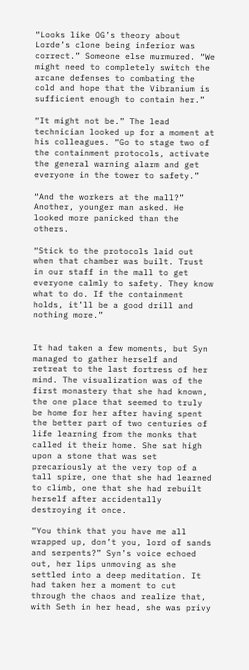“Looks like OG’s theory about Lorde’s clone being inferior was correct.” Someone else murmured. “We might need to completely switch the arcane defenses to combating the cold and hope that the Vibranium is sufficient enough to contain her.”

“It might not be.” The lead technician looked up for a moment at his colleagues. “Go to stage two of the containment protocols, activate the general warning alarm and get everyone in the tower to safety.”

“And the workers at the mall?” Another, younger man asked. He looked more panicked than the others.

“Stick to the protocols laid out when that chamber was built. Trust in our staff in the mall to get everyone calmly to safety. They know what to do. If the containment holds, it’ll be a good drill and nothing more.”


It had taken a few moments, but Syn managed to gather herself and retreat to the last fortress of her mind. The visualization was of the first monastery that she had known, the one place that seemed to truly be home for her after having spent the better part of two centuries of life learning from the monks that called it their home. She sat high upon a stone that was set precariously at the very top of a tall spire, one that she had learned to climb, one that she had rebuilt herself after accidentally destroying it once.

“You think that you have me all wrapped up, don’t you, lord of sands and serpents?” Syn’s voice echoed out, her lips unmoving as she settled into a deep meditation. It had taken her a moment to cut through the chaos and realize that, with Seth in her head, she was privy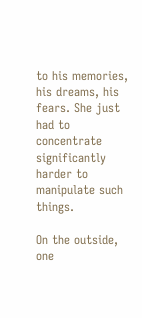to his memories, his dreams, his fears. She just had to concentrate significantly harder to manipulate such things.

On the outside, one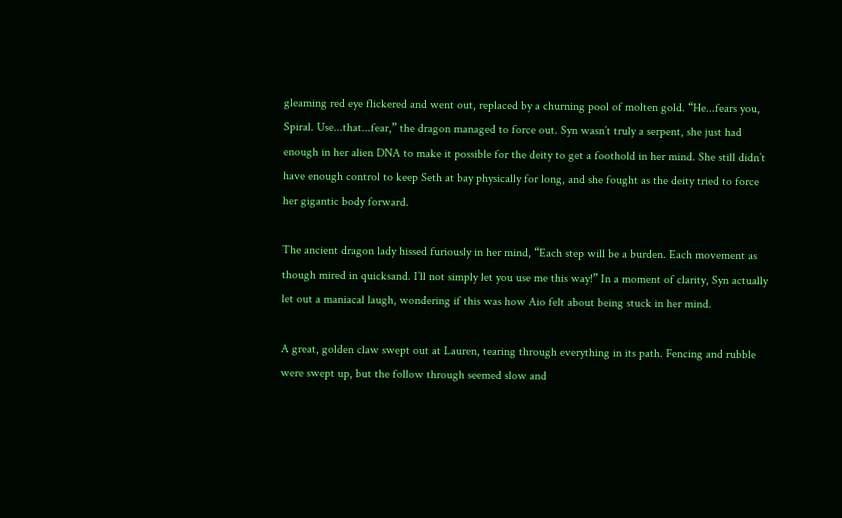gleaming red eye flickered and went out, replaced by a churning pool of molten gold. “He...fears you, Spiral. Use...that...fear,” the dragon managed to force out. Syn wasn’t truly a serpent, she just had enough in her alien DNA to make it possible for the deity to get a foothold in her mind. She still didn’t have enough control to keep Seth at bay physically for long, and she fought as the deity tried to force her gigantic body forward.

The ancient dragon lady hissed furiously in her mind, “Each step will be a burden. Each movement as though mired in quicksand. I’ll not simply let you use me this way!” In a moment of clarity, Syn actually let out a maniacal laugh, wondering if this was how Aio felt about being stuck in her mind.

A great, golden claw swept out at Lauren, tearing through everything in its path. Fencing and rubble were swept up, but the follow through seemed slow and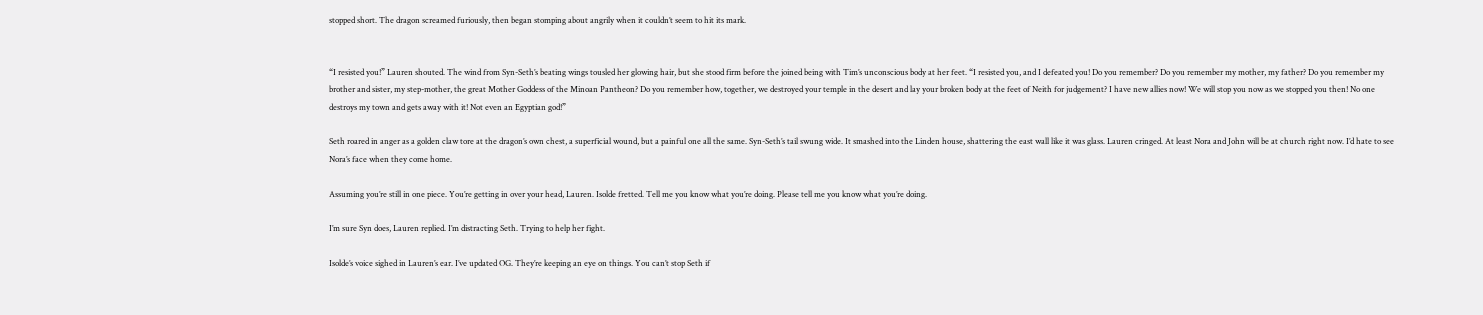stopped short. The dragon screamed furiously, then began stomping about angrily when it couldn’t seem to hit its mark.


“I resisted you!” Lauren shouted. The wind from Syn-Seth’s beating wings tousled her glowing hair, but she stood firm before the joined being with Tim’s unconscious body at her feet. “I resisted you, and I defeated you! Do you remember? Do you remember my mother, my father? Do you remember my brother and sister, my step-mother, the great Mother Goddess of the Minoan Pantheon? Do you remember how, together, we destroyed your temple in the desert and lay your broken body at the feet of Neith for judgement? I have new allies now! We will stop you now as we stopped you then! No one destroys my town and gets away with it! Not even an Egyptian god!”

Seth roared in anger as a golden claw tore at the dragon’s own chest, a superficial wound, but a painful one all the same. Syn-Seth’s tail swung wide. It smashed into the Linden house, shattering the east wall like it was glass. Lauren cringed. At least Nora and John will be at church right now. I’d hate to see Nora’s face when they come home.

Assuming you’re still in one piece. You’re getting in over your head, Lauren. Isolde fretted. Tell me you know what you’re doing. Please tell me you know what you’re doing.

I’m sure Syn does, Lauren replied. I’m distracting Seth. Trying to help her fight.

Isolde’s voice sighed in Lauren’s ear. I’ve updated OG. They’re keeping an eye on things. You can’t stop Seth if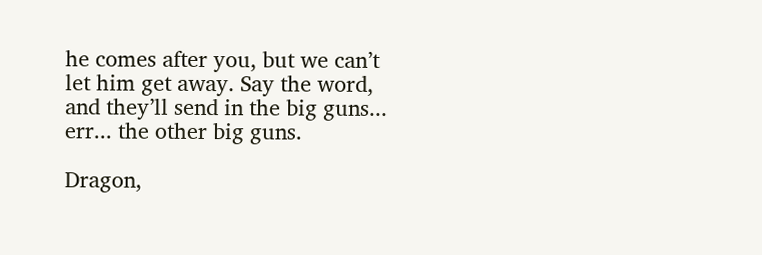he comes after you, but we can’t let him get away. Say the word, and they’ll send in the big guns... err... the other big guns.

Dragon,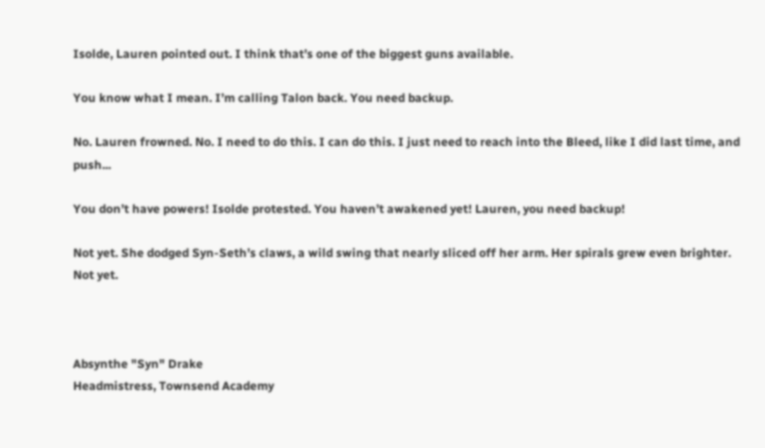Isolde, Lauren pointed out. I think that’s one of the biggest guns available.

You know what I mean. I’m calling Talon back. You need backup.

No. Lauren frowned. No. I need to do this. I can do this. I just need to reach into the Bleed, like I did last time, and push...

You don’t have powers! Isolde protested. You haven’t awakened yet! Lauren, you need backup!

Not yet. She dodged Syn-Seth’s claws, a wild swing that nearly sliced off her arm. Her spirals grew even brighter. Not yet.



Absynthe "Syn" Drake
Headmistress, Townsend Academy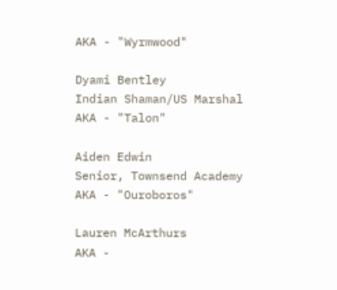AKA - "Wyrmwood"

Dyami Bentley
Indian Shaman/US Marshal
AKA - "Talon"

Aiden Edwin
Senior, Townsend Academy
AKA - "Ouroboros"

Lauren McArthurs
AKA -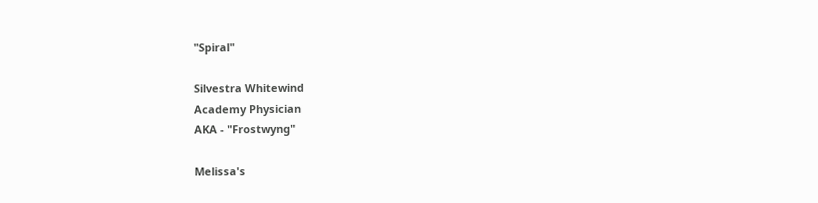"Spiral"

Silvestra Whitewind
Academy Physician
AKA - "Frostwyng"

Melissa's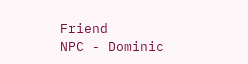Friend
NPC - Dominic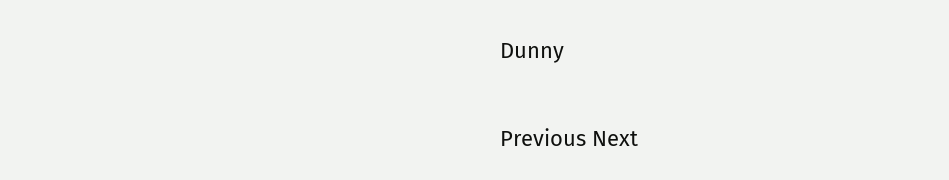Dunny


Previous Next